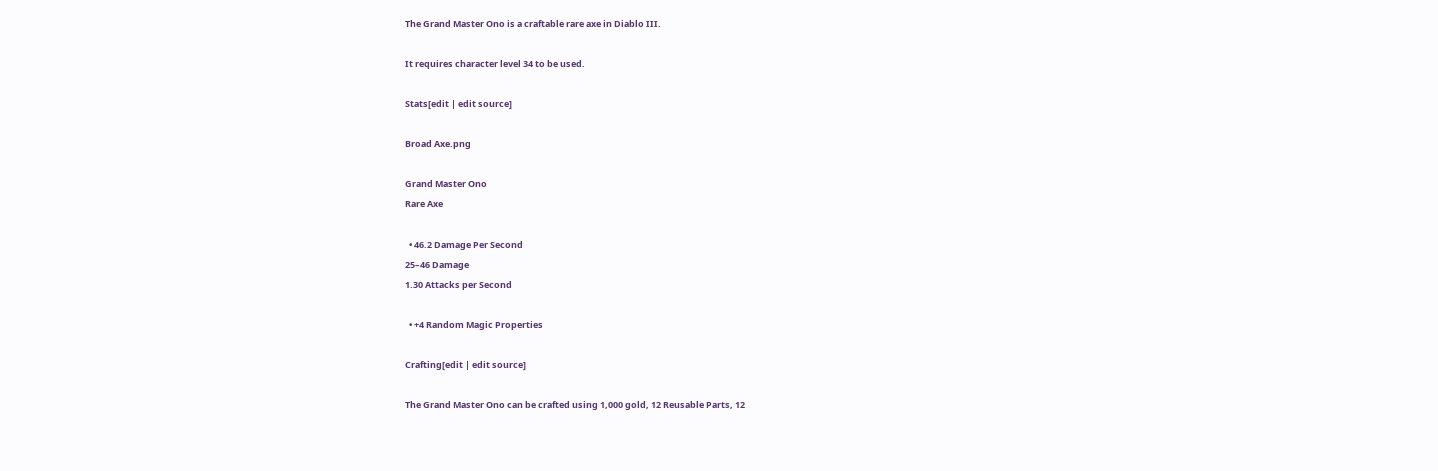The Grand Master Ono is a craftable rare axe in Diablo III.

It requires character level 34 to be used.

Stats[edit | edit source]

Broad Axe.png

Grand Master Ono
Rare Axe

  • 46.2 Damage Per Second
25–46 Damage
1.30 Attacks per Second

  • +4 Random Magic Properties

Crafting[edit | edit source]

The Grand Master Ono can be crafted using 1,000 gold, 12 Reusable Parts, 12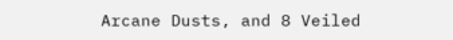Arcane Dusts, and 8 Veiled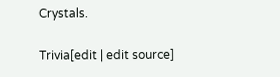Crystals.

Trivia[edit | edit source]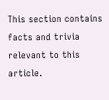This section contains facts and trivia relevant to this article.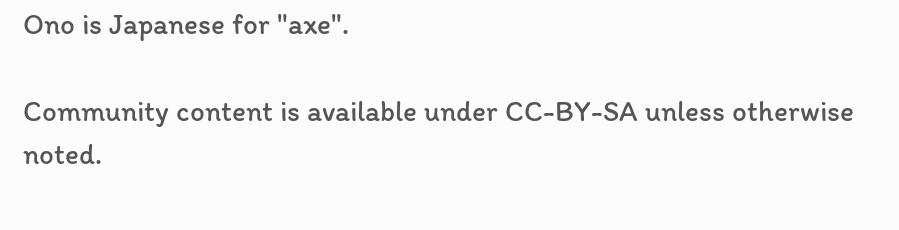Ono is Japanese for "axe".

Community content is available under CC-BY-SA unless otherwise noted.